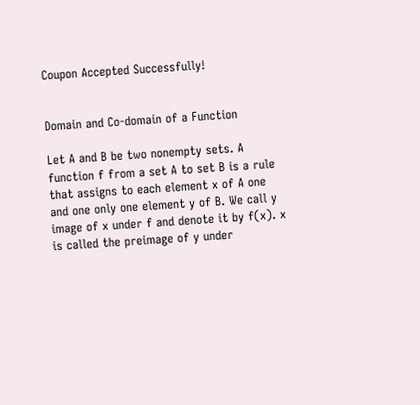Coupon Accepted Successfully!


Domain and Co-domain of a Function

Let A and B be two nonempty sets. A function f from a set A to set B is a rule that assigns to each element x of A one and one only one element y of B. We call y image of x under f and denote it by f(x). x is called the preimage of y under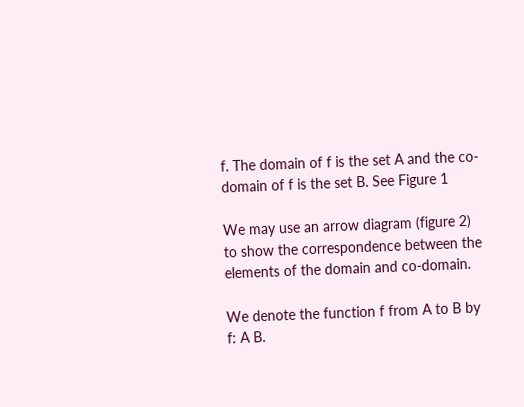f. The domain of f is the set A and the co-domain of f is the set B. See Figure 1

We may use an arrow diagram (figure 2) to show the correspondence between the elements of the domain and co-domain.

We denote the function f from A to B by f: A B.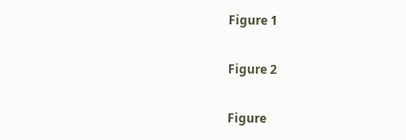Figure 1

Figure 2

Figure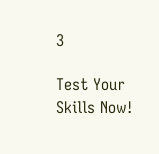3

Test Your Skills Now!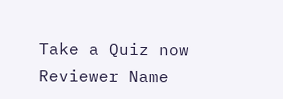Take a Quiz now
Reviewer Name